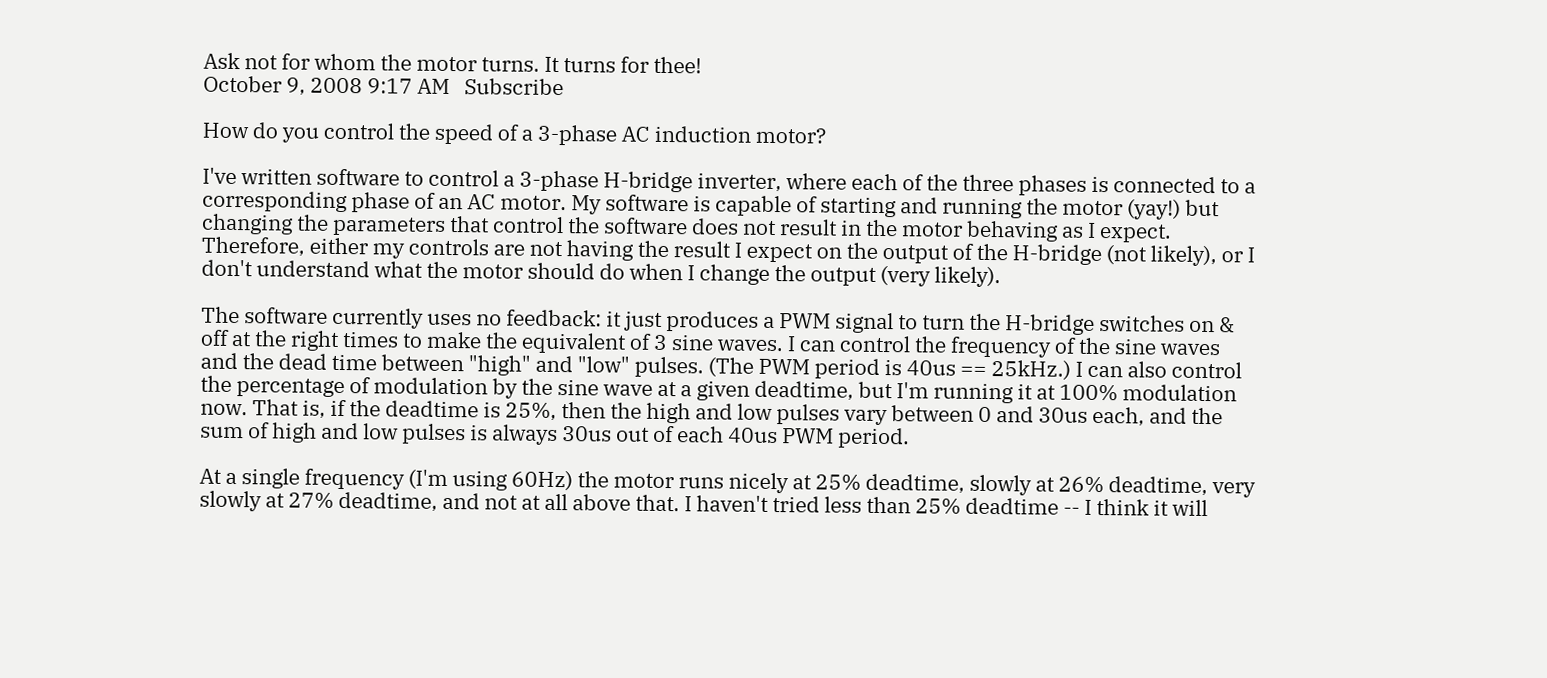Ask not for whom the motor turns. It turns for thee!
October 9, 2008 9:17 AM   Subscribe

How do you control the speed of a 3-phase AC induction motor?

I've written software to control a 3-phase H-bridge inverter, where each of the three phases is connected to a corresponding phase of an AC motor. My software is capable of starting and running the motor (yay!) but changing the parameters that control the software does not result in the motor behaving as I expect. Therefore, either my controls are not having the result I expect on the output of the H-bridge (not likely), or I don't understand what the motor should do when I change the output (very likely).

The software currently uses no feedback: it just produces a PWM signal to turn the H-bridge switches on & off at the right times to make the equivalent of 3 sine waves. I can control the frequency of the sine waves and the dead time between "high" and "low" pulses. (The PWM period is 40us == 25kHz.) I can also control the percentage of modulation by the sine wave at a given deadtime, but I'm running it at 100% modulation now. That is, if the deadtime is 25%, then the high and low pulses vary between 0 and 30us each, and the sum of high and low pulses is always 30us out of each 40us PWM period.

At a single frequency (I'm using 60Hz) the motor runs nicely at 25% deadtime, slowly at 26% deadtime, very slowly at 27% deadtime, and not at all above that. I haven't tried less than 25% deadtime -- I think it will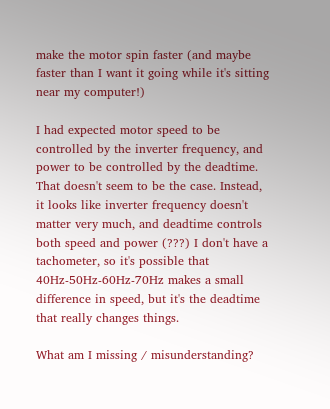make the motor spin faster (and maybe faster than I want it going while it's sitting near my computer!)

I had expected motor speed to be controlled by the inverter frequency, and power to be controlled by the deadtime. That doesn't seem to be the case. Instead, it looks like inverter frequency doesn't matter very much, and deadtime controls both speed and power (???) I don't have a tachometer, so it's possible that 40Hz-50Hz-60Hz-70Hz makes a small difference in speed, but it's the deadtime that really changes things.

What am I missing / misunderstanding?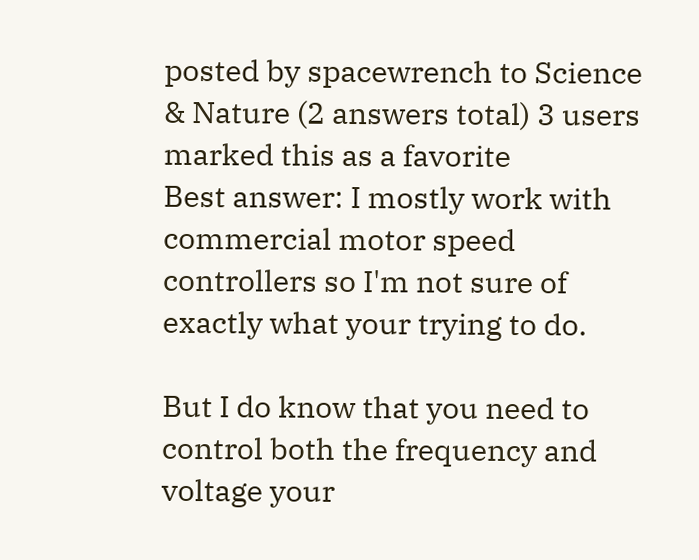posted by spacewrench to Science & Nature (2 answers total) 3 users marked this as a favorite
Best answer: I mostly work with commercial motor speed controllers so I'm not sure of exactly what your trying to do.

But I do know that you need to control both the frequency and voltage your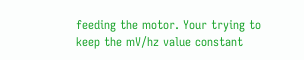feeding the motor. Your trying to keep the mV/hz value constant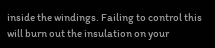inside the windings. Failing to control this will burn out the insulation on your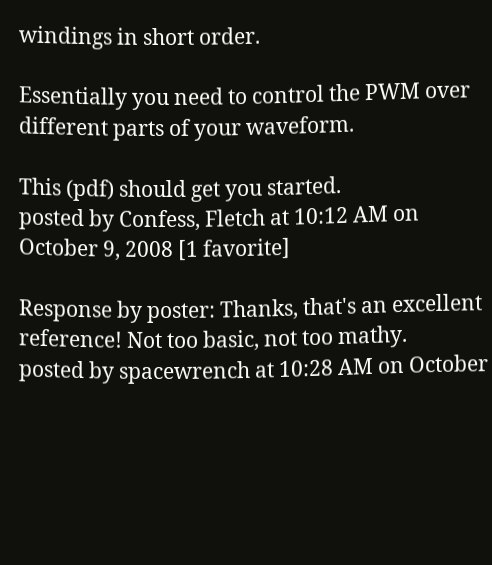windings in short order.

Essentially you need to control the PWM over different parts of your waveform.

This (pdf) should get you started.
posted by Confess, Fletch at 10:12 AM on October 9, 2008 [1 favorite]

Response by poster: Thanks, that's an excellent reference! Not too basic, not too mathy.
posted by spacewrench at 10:28 AM on October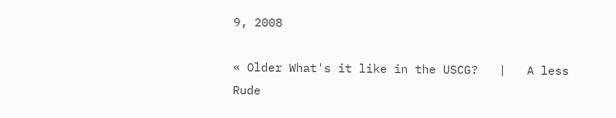9, 2008

« Older What's it like in the USCG?   |   A less Rude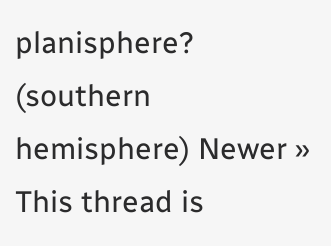planisphere? (southern hemisphere) Newer »
This thread is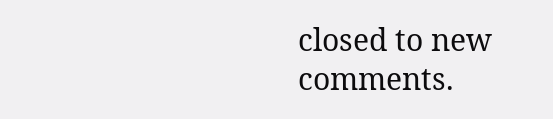closed to new comments.